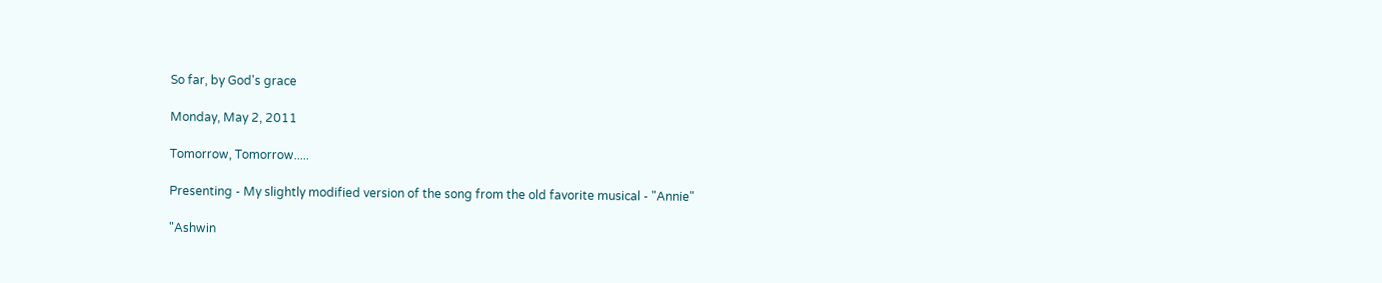So far, by God's grace

Monday, May 2, 2011

Tomorrow, Tomorrow.....

Presenting - My slightly modified version of the song from the old favorite musical - "Annie"

"Ashwin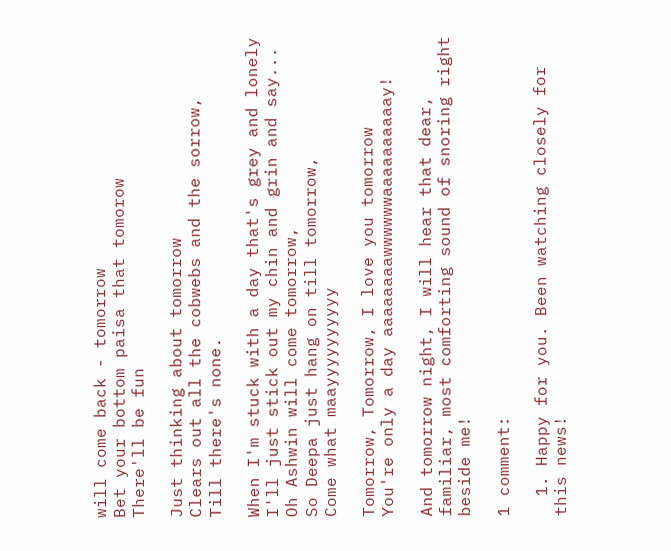will come back - tomorrow
Bet your bottom paisa that tomorow
There'll be fun

Just thinking about tomorrow
Clears out all the cobwebs and the sorrow,
Till there's none.

When I'm stuck with a day that's grey and lonely
I'll just stick out my chin and grin and say...
Oh Ashwin will come tomorrow,
So Deepa just hang on till tomorrow,
Come what maayyyyyyyyyy

Tomorrow, Tomorrow, I love you tomorrow
You're only a day aaaaaaaawwwwwwaaaaaaaaaay!

And tomorrow night, I will hear that dear, familiar, most comforting sound of snoring right beside me!

1 comment:

  1. Happy for you. Been watching closely for this news!